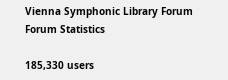Vienna Symphonic Library Forum
Forum Statistics

185,330 users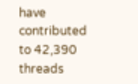have contributed to 42,390 threads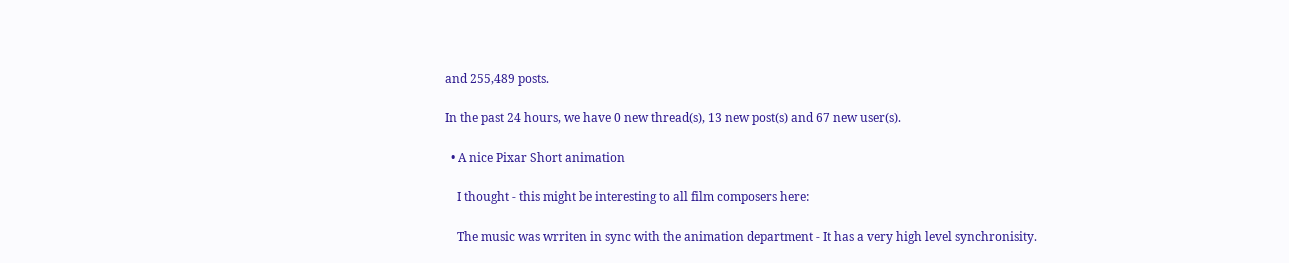and 255,489 posts.

In the past 24 hours, we have 0 new thread(s), 13 new post(s) and 67 new user(s).

  • A nice Pixar Short animation

    I thought - this might be interesting to all film composers here:

    The music was wrriten in sync with the animation department - It has a very high level synchronisity.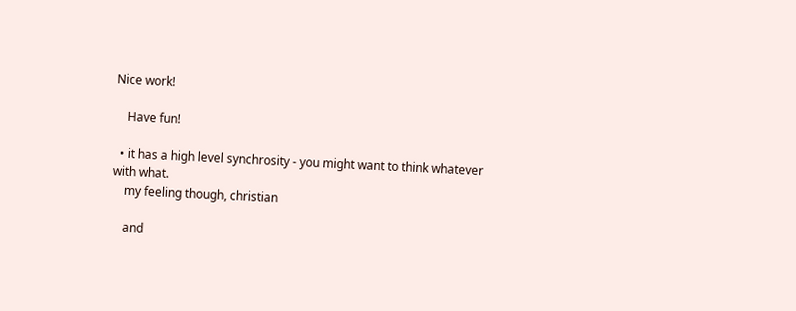Nice work!

    Have fun!

  • it has a high level synchrosity - you might want to think whatever with what.
    my feeling though, christian

    and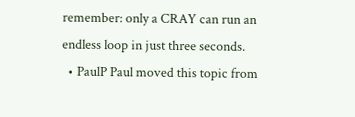remember: only a CRAY can run an endless loop in just three seconds.
  • PaulP Paul moved this topic from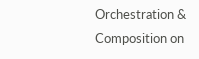Orchestration & Composition on